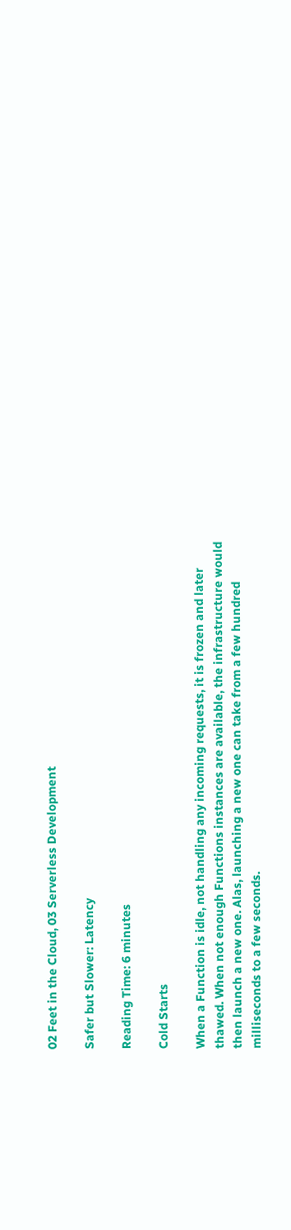02 Feet in the Cloud, 03 Serverless Development

Safer but Slower: Latency

Reading Time: 6 minutes

Cold Starts

When a Function is idle, not handling any incoming requests, it is frozen and later thawed. When not enough Functions instances are available, the infrastructure would then launch a new one. Alas, launching a new one can take from a few hundred milliseconds to a few seconds.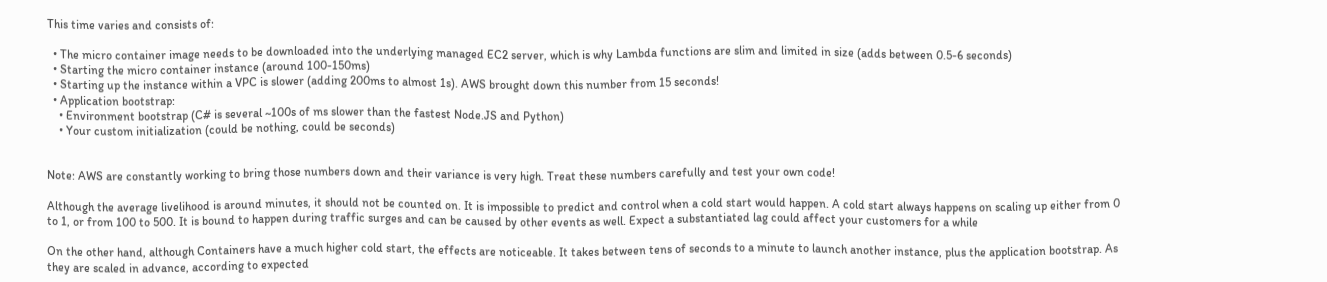This time varies and consists of:

  • The micro container image needs to be downloaded into the underlying managed EC2 server, which is why Lambda functions are slim and limited in size (adds between 0.5-6 seconds)
  • Starting the micro container instance (around 100-150ms)
  • Starting up the instance within a VPC is slower (adding 200ms to almost 1s). AWS brought down this number from 15 seconds!
  • Application bootstrap:
    • Environment bootstrap (C# is several ~100s of ms slower than the fastest Node.JS and Python)
    • Your custom initialization (could be nothing, could be seconds)


Note: AWS are constantly working to bring those numbers down and their variance is very high. Treat these numbers carefully and test your own code!

Although the average livelihood is around minutes, it should not be counted on. It is impossible to predict and control when a cold start would happen. A cold start always happens on scaling up either from 0 to 1, or from 100 to 500. It is bound to happen during traffic surges and can be caused by other events as well. Expect a substantiated lag could affect your customers for a while

On the other hand, although Containers have a much higher cold start, the effects are noticeable. It takes between tens of seconds to a minute to launch another instance, plus the application bootstrap. As they are scaled in advance, according to expected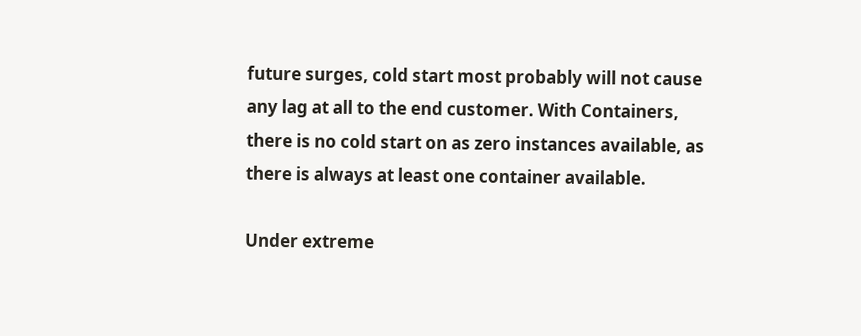future surges, cold start most probably will not cause any lag at all to the end customer. With Containers, there is no cold start on as zero instances available, as there is always at least one container available.

Under extreme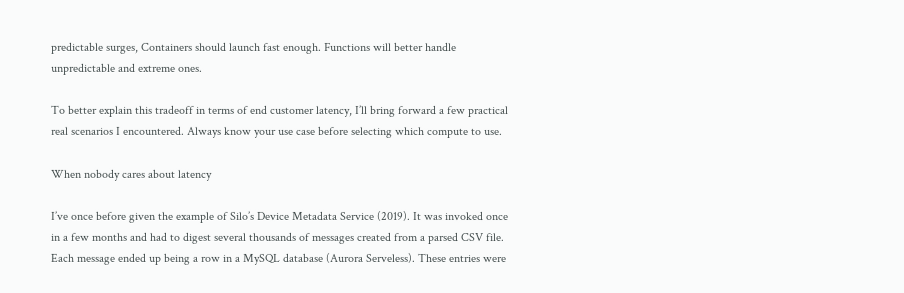predictable surges, Containers should launch fast enough. Functions will better handle unpredictable and extreme ones.

To better explain this tradeoff in terms of end customer latency, I’ll bring forward a few practical real scenarios I encountered. Always know your use case before selecting which compute to use.

When nobody cares about latency

I’ve once before given the example of Silo’s Device Metadata Service (2019). It was invoked once in a few months and had to digest several thousands of messages created from a parsed CSV file. Each message ended up being a row in a MySQL database (Aurora Serveless). These entries were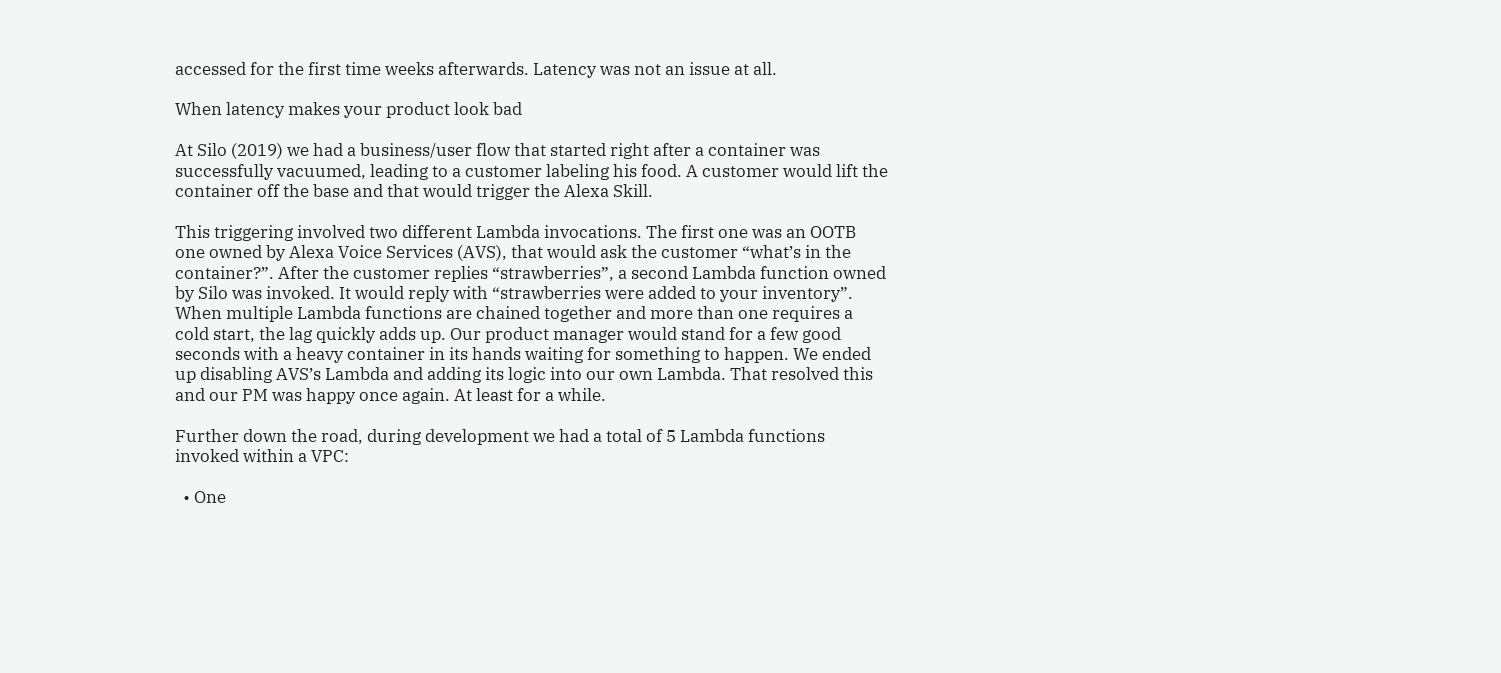accessed for the first time weeks afterwards. Latency was not an issue at all.

When latency makes your product look bad

At Silo (2019) we had a business/user flow that started right after a container was successfully vacuumed, leading to a customer labeling his food. A customer would lift the container off the base and that would trigger the Alexa Skill.

This triggering involved two different Lambda invocations. The first one was an OOTB one owned by Alexa Voice Services (AVS), that would ask the customer “what’s in the container?”. After the customer replies “strawberries”, a second Lambda function owned by Silo was invoked. It would reply with “strawberries were added to your inventory”. When multiple Lambda functions are chained together and more than one requires a cold start, the lag quickly adds up. Our product manager would stand for a few good seconds with a heavy container in its hands waiting for something to happen. We ended up disabling AVS’s Lambda and adding its logic into our own Lambda. That resolved this and our PM was happy once again. At least for a while.

Further down the road, during development we had a total of 5 Lambda functions invoked within a VPC:

  • One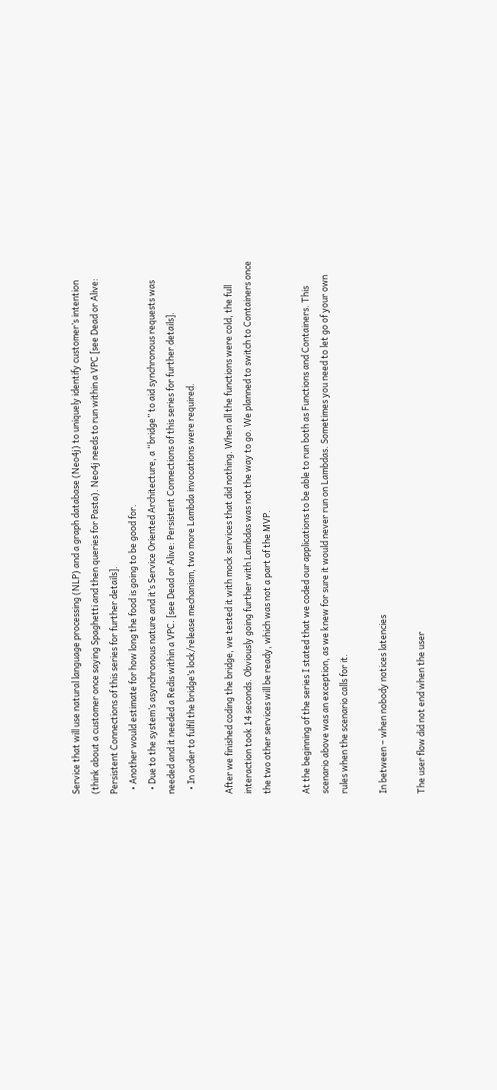Service that will use natural language processing (NLP) and a graph database (Neo4j) to uniquely identify customer’s intention (think about a customer once saying Spaghetti and then queries for Pasta). Neo4j needs to run within a VPC [see Dead or Alive: Persistent Connections of this series for further details].
  • Another would estimate for how long the food is going to be good for.
  • Due to the system’s asynchronous nature and it’s Service Oriented Architecture, a “bridge” to aid synchronous requests was needed and it needed a Redis within a VPC. [see Dead or Alive: Persistent Connections of this series for further details].
  • In order to fulfil the bridge’s lock/release mechanism, two more Lambda invocations were required.

After we finished coding the bridge, we tested it with mock services that did nothing. When all the functions were cold, the full interaction took 14 seconds. Obviously going further with Lambdas was not the way to go. We planned to switch to Containers once the two other services will be ready, which was not a part of the MVP.

At the beginning of the series I stated that we coded our applications to be able to run both as Functions and Containers. This scenario above was an exception, as we knew for sure it would never run on Lambdas. Sometimes you need to let go of your own rules when the scenario calls for it.

In between – when nobody notices latencies

The user flow did not end when the user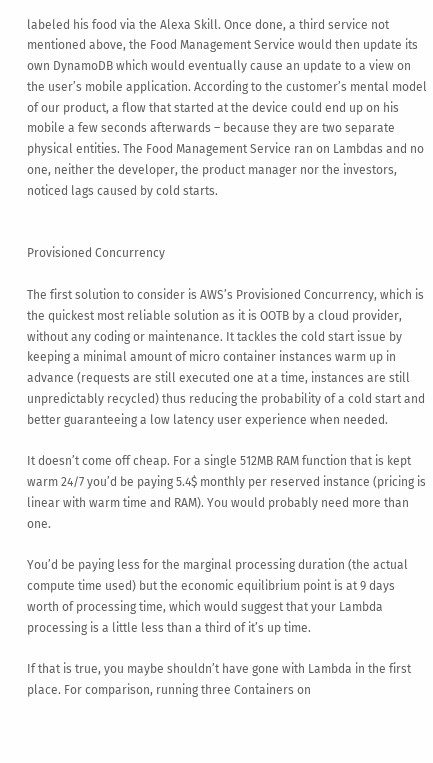labeled his food via the Alexa Skill. Once done, a third service not mentioned above, the Food Management Service would then update its own DynamoDB which would eventually cause an update to a view on the user’s mobile application. According to the customer’s mental model of our product, a flow that started at the device could end up on his mobile a few seconds afterwards – because they are two separate physical entities. The Food Management Service ran on Lambdas and no one, neither the developer, the product manager nor the investors, noticed lags caused by cold starts.


Provisioned Concurrency

The first solution to consider is AWS’s Provisioned Concurrency, which is the quickest most reliable solution as it is OOTB by a cloud provider, without any coding or maintenance. It tackles the cold start issue by keeping a minimal amount of micro container instances warm up in advance (requests are still executed one at a time, instances are still unpredictably recycled) thus reducing the probability of a cold start and better guaranteeing a low latency user experience when needed.

It doesn’t come off cheap. For a single 512MB RAM function that is kept warm 24/7 you’d be paying 5.4$ monthly per reserved instance (pricing is linear with warm time and RAM). You would probably need more than one.

You’d be paying less for the marginal processing duration (the actual compute time used) but the economic equilibrium point is at 9 days worth of processing time, which would suggest that your Lambda processing is a little less than a third of it’s up time.

If that is true, you maybe shouldn’t have gone with Lambda in the first place. For comparison, running three Containers on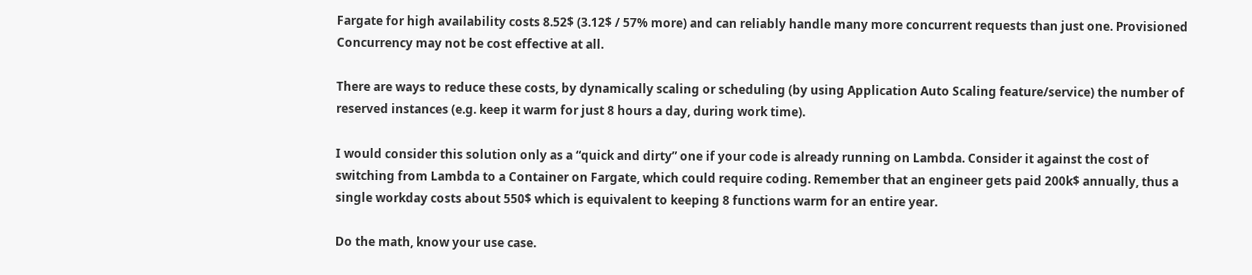Fargate for high availability costs 8.52$ (3.12$ / 57% more) and can reliably handle many more concurrent requests than just one. Provisioned Concurrency may not be cost effective at all.

There are ways to reduce these costs, by dynamically scaling or scheduling (by using Application Auto Scaling feature/service) the number of reserved instances (e.g. keep it warm for just 8 hours a day, during work time).

I would consider this solution only as a “quick and dirty” one if your code is already running on Lambda. Consider it against the cost of switching from Lambda to a Container on Fargate, which could require coding. Remember that an engineer gets paid 200k$ annually, thus a single workday costs about 550$ which is equivalent to keeping 8 functions warm for an entire year.

Do the math, know your use case.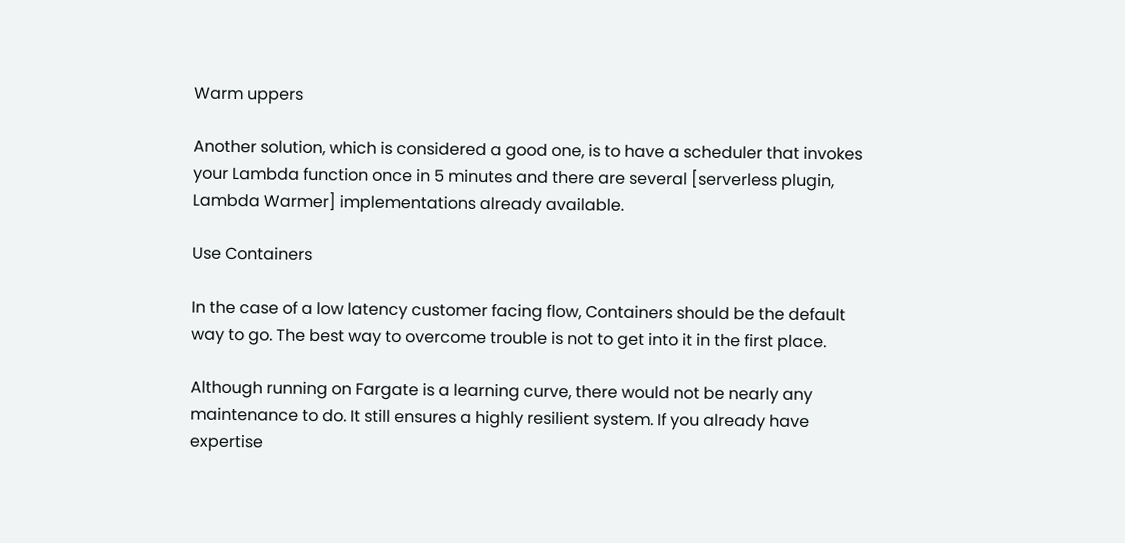Warm uppers

Another solution, which is considered a good one, is to have a scheduler that invokes your Lambda function once in 5 minutes and there are several [serverless plugin, Lambda Warmer] implementations already available.

Use Containers

In the case of a low latency customer facing flow, Containers should be the default way to go. The best way to overcome trouble is not to get into it in the first place.

Although running on Fargate is a learning curve, there would not be nearly any maintenance to do. It still ensures a highly resilient system. If you already have expertise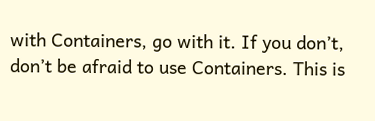with Containers, go with it. If you don’t, don’t be afraid to use Containers. This is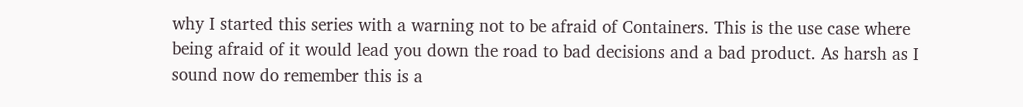why I started this series with a warning not to be afraid of Containers. This is the use case where being afraid of it would lead you down the road to bad decisions and a bad product. As harsh as I sound now do remember this is a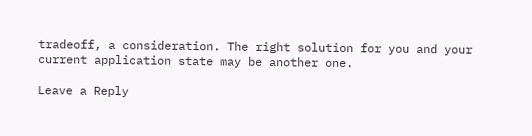tradeoff, a consideration. The right solution for you and your current application state may be another one.

Leave a Reply